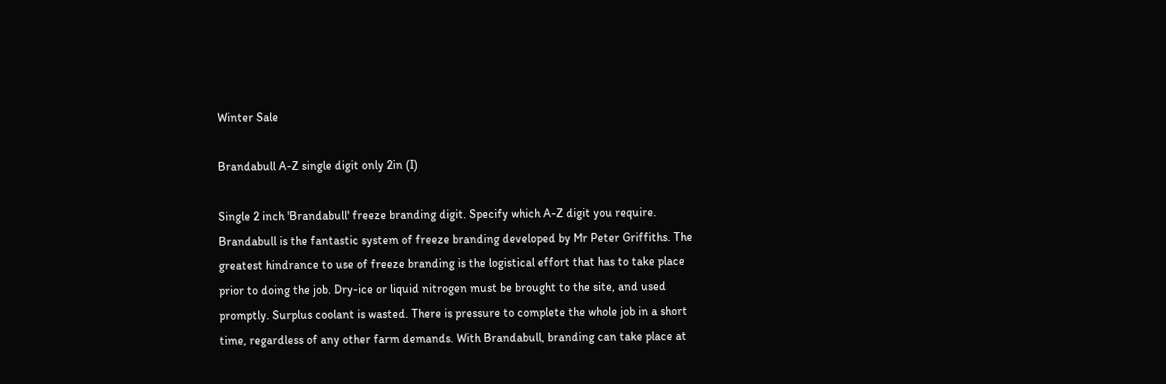Winter Sale

Brandabull A-Z single digit only 2in (I)

Single 2 inch 'Brandabull' freeze branding digit. Specify which A-Z digit you require.
Brandabull is the fantastic system of freeze branding developed by Mr Peter Griffiths. The greatest hindrance to use of freeze branding is the logistical effort that has to take place prior to doing the job. Dry-ice or liquid nitrogen must be brought to the site, and used promptly. Surplus coolant is wasted. There is pressure to complete the whole job in a short time, regardless of any other farm demands. With Brandabull, branding can take place at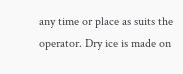any time or place as suits the operator. Dry ice is made on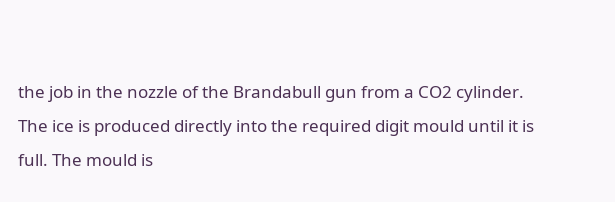the job in the nozzle of the Brandabull gun from a CO2 cylinder. The ice is produced directly into the required digit mould until it is full. The mould is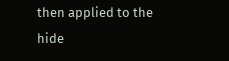then applied to the hide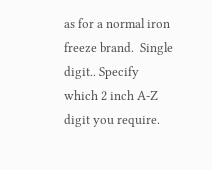as for a normal iron freeze brand.  Single digit.. Specify which 2 inch A-Z digit you require.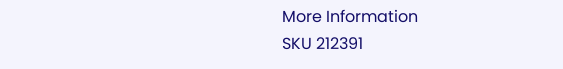More Information
SKU 212391